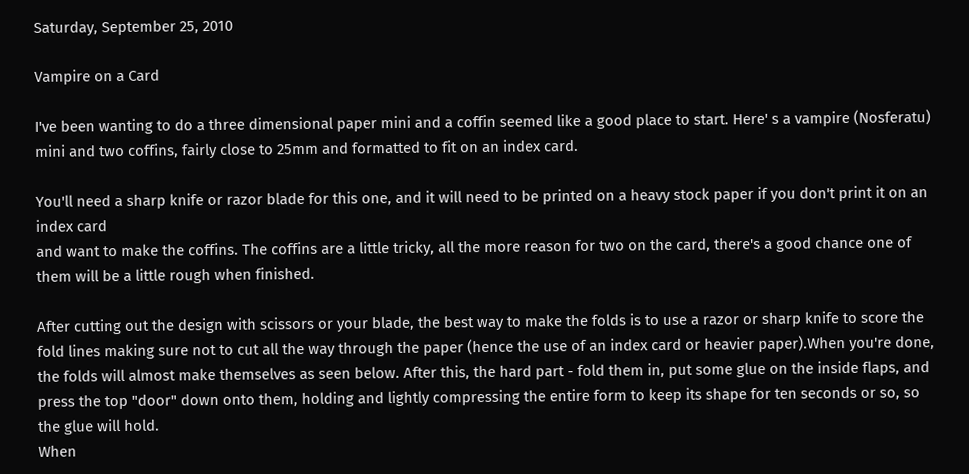Saturday, September 25, 2010

Vampire on a Card

I've been wanting to do a three dimensional paper mini and a coffin seemed like a good place to start. Here' s a vampire (Nosferatu) mini and two coffins, fairly close to 25mm and formatted to fit on an index card.

You'll need a sharp knife or razor blade for this one, and it will need to be printed on a heavy stock paper if you don't print it on an index card
and want to make the coffins. The coffins are a little tricky, all the more reason for two on the card, there's a good chance one of them will be a little rough when finished.

After cutting out the design with scissors or your blade, the best way to make the folds is to use a razor or sharp knife to score the fold lines making sure not to cut all the way through the paper (hence the use of an index card or heavier paper).When you're done, the folds will almost make themselves as seen below. After this, the hard part - fold them in, put some glue on the inside flaps, and press the top "door" down onto them, holding and lightly compressing the entire form to keep its shape for ten seconds or so, so the glue will hold.
When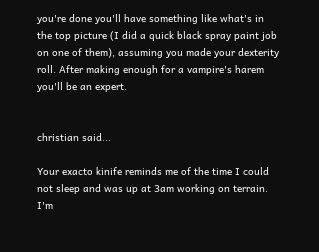you're done you'll have something like what's in the top picture (I did a quick black spray paint job on one of them), assuming you made your dexterity roll. After making enough for a vampire's harem you'll be an expert.


christian said...

Your exacto kinife reminds me of the time I could not sleep and was up at 3am working on terrain. I'm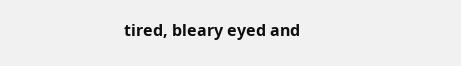tired, bleary eyed and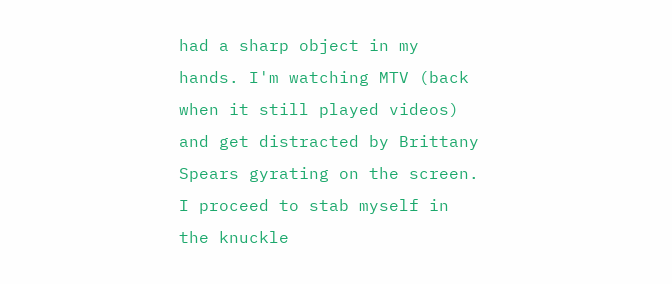had a sharp object in my hands. I'm watching MTV (back when it still played videos) and get distracted by Brittany Spears gyrating on the screen. I proceed to stab myself in the knuckle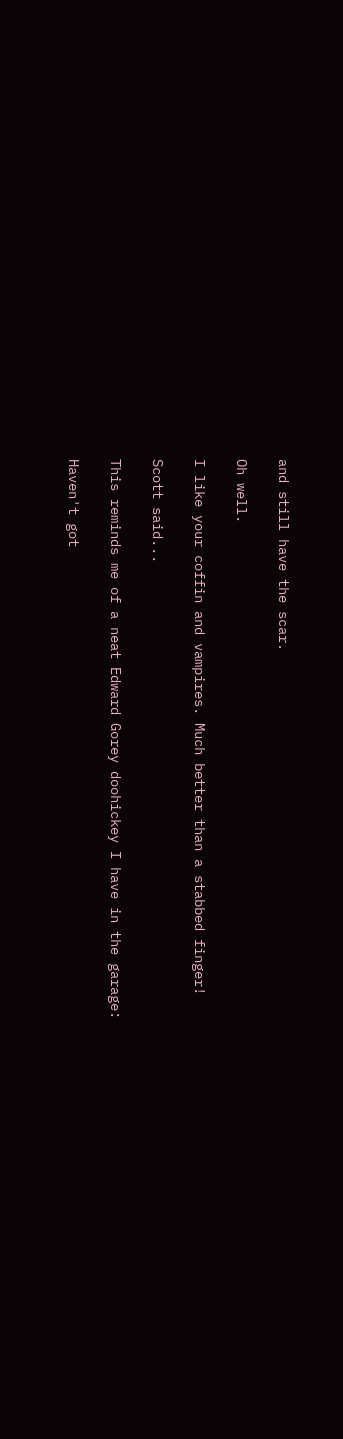and still have the scar.

Oh well.

I like your coffin and vampires. Much better than a stabbed finger!

Scott said...

This reminds me of a neat Edward Gorey doohickey I have in the garage:

Haven't got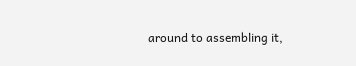around to assembling it,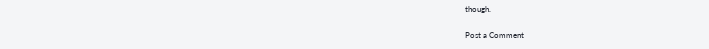though.

Post a Comment